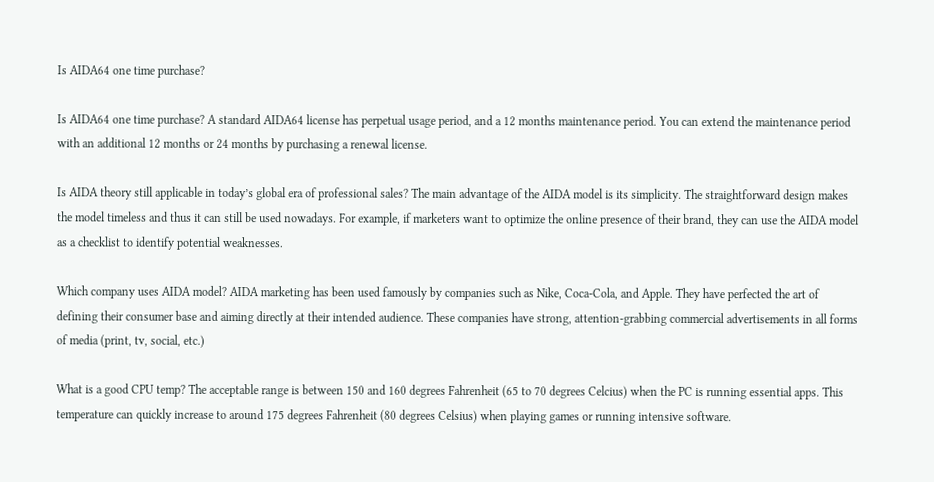Is AIDA64 one time purchase?

Is AIDA64 one time purchase? A standard AIDA64 license has perpetual usage period, and a 12 months maintenance period. You can extend the maintenance period with an additional 12 months or 24 months by purchasing a renewal license.

Is AIDA theory still applicable in today’s global era of professional sales? The main advantage of the AIDA model is its simplicity. The straightforward design makes the model timeless and thus it can still be used nowadays. For example, if marketers want to optimize the online presence of their brand, they can use the AIDA model as a checklist to identify potential weaknesses.

Which company uses AIDA model? AIDA marketing has been used famously by companies such as Nike, Coca-Cola, and Apple. They have perfected the art of defining their consumer base and aiming directly at their intended audience. These companies have strong, attention-grabbing commercial advertisements in all forms of media (print, tv, social, etc.)

What is a good CPU temp? The acceptable range is between 150 and 160 degrees Fahrenheit (65 to 70 degrees Celcius) when the PC is running essential apps. This temperature can quickly increase to around 175 degrees Fahrenheit (80 degrees Celsius) when playing games or running intensive software.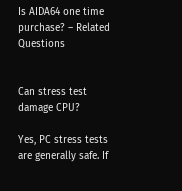Is AIDA64 one time purchase? – Related Questions


Can stress test damage CPU?

Yes, PC stress tests are generally safe. If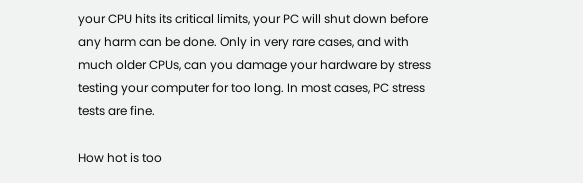your CPU hits its critical limits, your PC will shut down before any harm can be done. Only in very rare cases, and with much older CPUs, can you damage your hardware by stress testing your computer for too long. In most cases, PC stress tests are fine.

How hot is too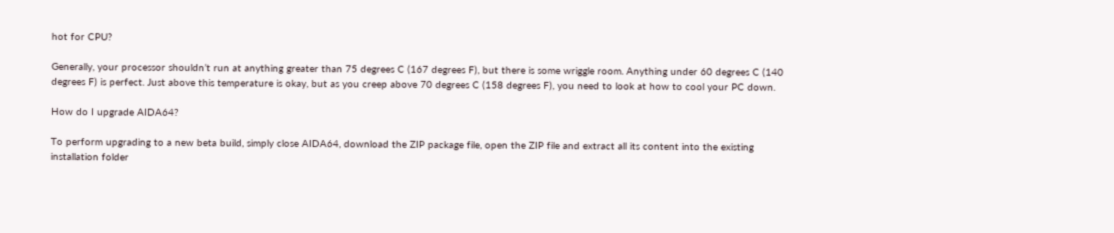hot for CPU?

Generally, your processor shouldn’t run at anything greater than 75 degrees C (167 degrees F), but there is some wriggle room. Anything under 60 degrees C (140 degrees F) is perfect. Just above this temperature is okay, but as you creep above 70 degrees C (158 degrees F), you need to look at how to cool your PC down.

How do I upgrade AIDA64?

To perform upgrading to a new beta build, simply close AIDA64, download the ZIP package file, open the ZIP file and extract all its content into the existing installation folder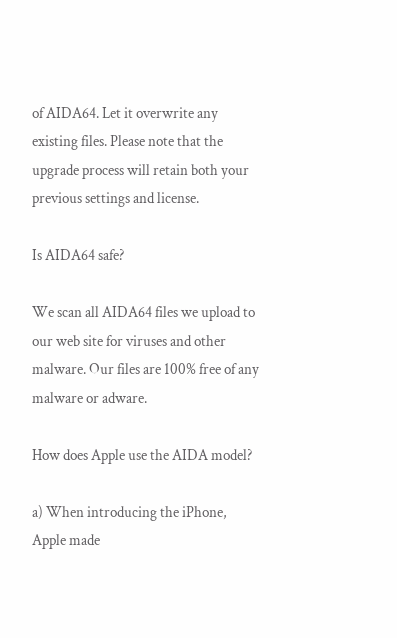of AIDA64. Let it overwrite any existing files. Please note that the upgrade process will retain both your previous settings and license.

Is AIDA64 safe?

We scan all AIDA64 files we upload to our web site for viruses and other malware. Our files are 100% free of any malware or adware.

How does Apple use the AIDA model?

a) When introducing the iPhone, Apple made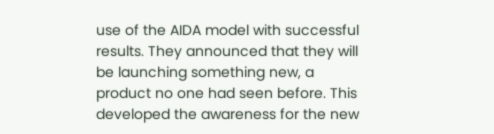use of the AIDA model with successful results. They announced that they will be launching something new, a product no one had seen before. This developed the awareness for the new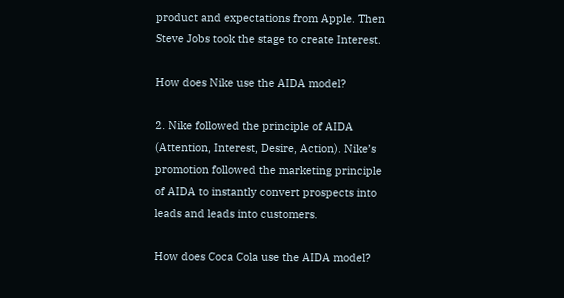product and expectations from Apple. Then Steve Jobs took the stage to create Interest.

How does Nike use the AIDA model?

2. Nike followed the principle of AIDA (Attention, Interest, Desire, Action). Nike’s promotion followed the marketing principle of AIDA to instantly convert prospects into leads and leads into customers.

How does Coca Cola use the AIDA model?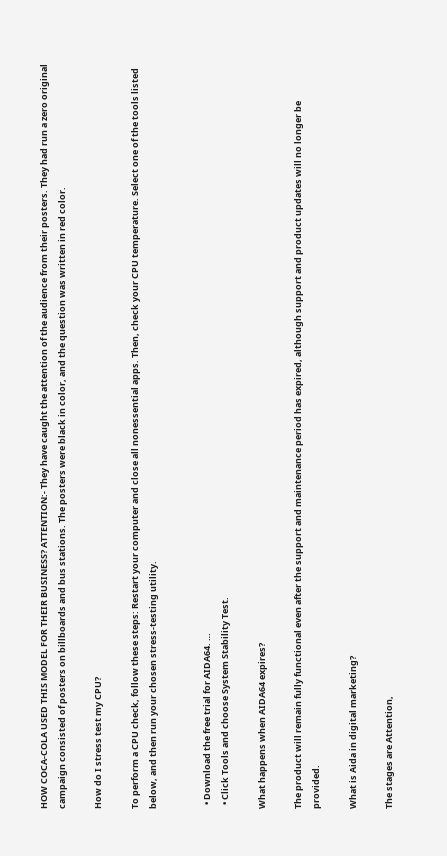HOW COCA-COLA USED THIS MODEL FOR THEIR BUSINESS? ATTENTION:- They have caught the attention of the audience from their posters. They had run a zero original campaign consisted of posters on billboards and bus stations. The posters were black in color, and the question was written in red color.

How do I stress test my CPU?

To perform a CPU check, follow these steps: Restart your computer and close all nonessential apps. Then, check your CPU temperature. Select one of the tools listed below, and then run your chosen stress-testing utility.


  • Download the free trial for AIDA64. …
  • Click Tools and choose System Stability Test.

What happens when AIDA64 expires?

The product will remain fully functional even after the support and maintenance period has expired, although support and product updates will no longer be provided.

What is Aida in digital marketing?

The stages are Attention,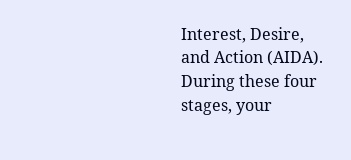Interest, Desire, and Action (AIDA). During these four stages, your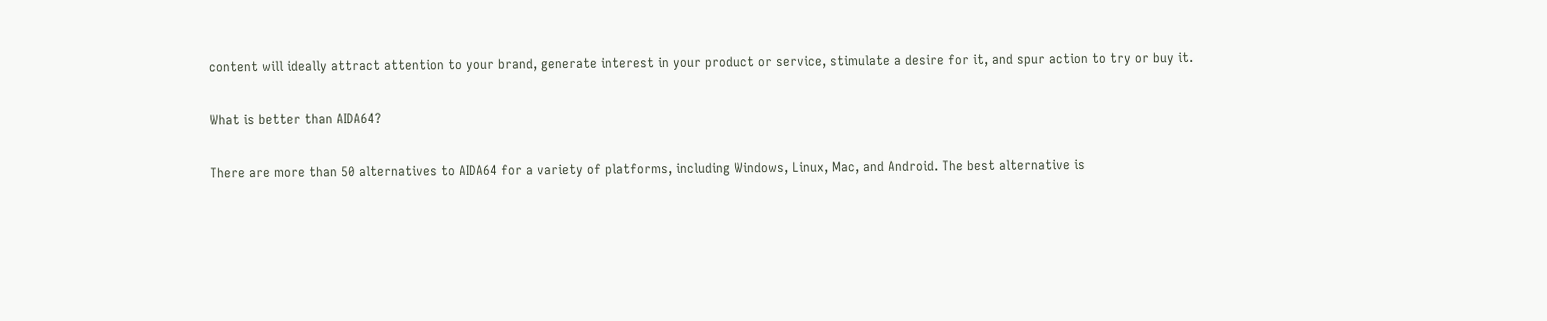content will ideally attract attention to your brand, generate interest in your product or service, stimulate a desire for it, and spur action to try or buy it.

What is better than AIDA64?

There are more than 50 alternatives to AIDA64 for a variety of platforms, including Windows, Linux, Mac, and Android. The best alternative is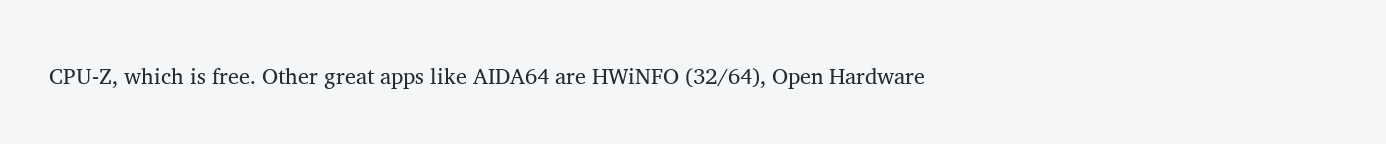CPU-Z, which is free. Other great apps like AIDA64 are HWiNFO (32/64), Open Hardware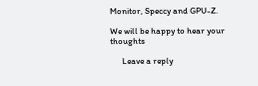Monitor, Speccy and GPU-Z.

We will be happy to hear your thoughts

      Leave a reply